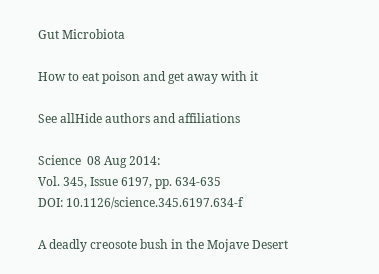Gut Microbiota

How to eat poison and get away with it

See allHide authors and affiliations

Science  08 Aug 2014:
Vol. 345, Issue 6197, pp. 634-635
DOI: 10.1126/science.345.6197.634-f

A deadly creosote bush in the Mojave Desert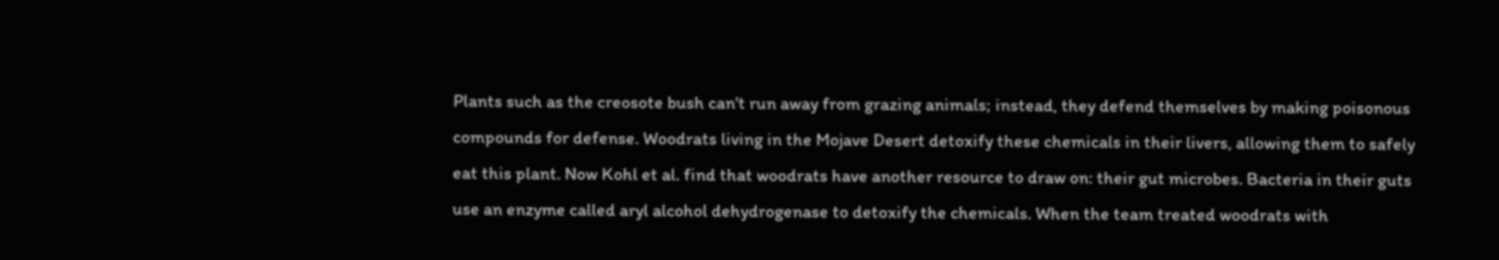Plants such as the creosote bush can't run away from grazing animals; instead, they defend themselves by making poisonous compounds for defense. Woodrats living in the Mojave Desert detoxify these chemicals in their livers, allowing them to safely eat this plant. Now Kohl et al. find that woodrats have another resource to draw on: their gut microbes. Bacteria in their guts use an enzyme called aryl alcohol dehydrogenase to detoxify the chemicals. When the team treated woodrats with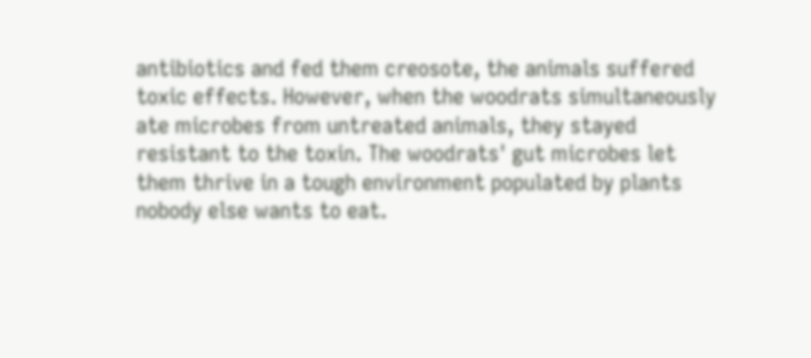antibiotics and fed them creosote, the animals suffered toxic effects. However, when the woodrats simultaneously ate microbes from untreated animals, they stayed resistant to the toxin. The woodrats' gut microbes let them thrive in a tough environment populated by plants nobody else wants to eat.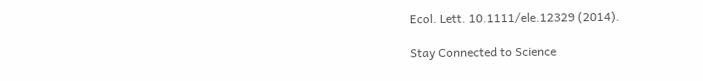Ecol. Lett. 10.1111/ele.12329 (2014).

Stay Connected to Science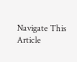Navigate This Article